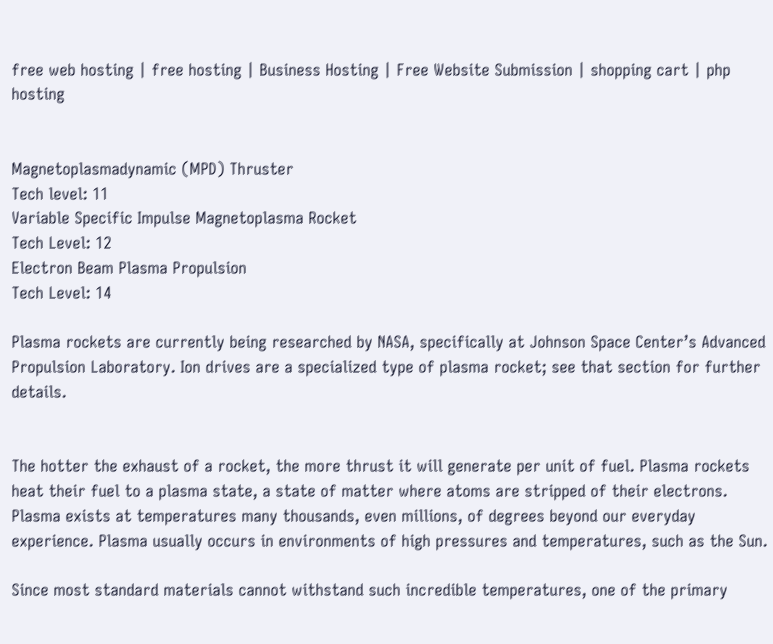free web hosting | free hosting | Business Hosting | Free Website Submission | shopping cart | php hosting


Magnetoplasmadynamic (MPD) Thruster
Tech level: 11
Variable Specific Impulse Magnetoplasma Rocket
Tech Level: 12
Electron Beam Plasma Propulsion
Tech Level: 14

Plasma rockets are currently being researched by NASA, specifically at Johnson Space Center’s Advanced Propulsion Laboratory. Ion drives are a specialized type of plasma rocket; see that section for further details.


The hotter the exhaust of a rocket, the more thrust it will generate per unit of fuel. Plasma rockets heat their fuel to a plasma state, a state of matter where atoms are stripped of their electrons. Plasma exists at temperatures many thousands, even millions, of degrees beyond our everyday experience. Plasma usually occurs in environments of high pressures and temperatures, such as the Sun.

Since most standard materials cannot withstand such incredible temperatures, one of the primary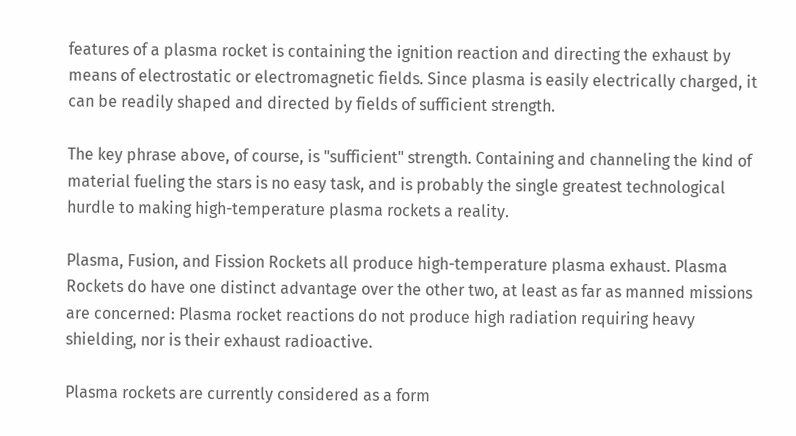features of a plasma rocket is containing the ignition reaction and directing the exhaust by means of electrostatic or electromagnetic fields. Since plasma is easily electrically charged, it can be readily shaped and directed by fields of sufficient strength.

The key phrase above, of course, is "sufficient" strength. Containing and channeling the kind of material fueling the stars is no easy task, and is probably the single greatest technological hurdle to making high-temperature plasma rockets a reality.

Plasma, Fusion, and Fission Rockets all produce high-temperature plasma exhaust. Plasma Rockets do have one distinct advantage over the other two, at least as far as manned missions are concerned: Plasma rocket reactions do not produce high radiation requiring heavy shielding, nor is their exhaust radioactive.

Plasma rockets are currently considered as a form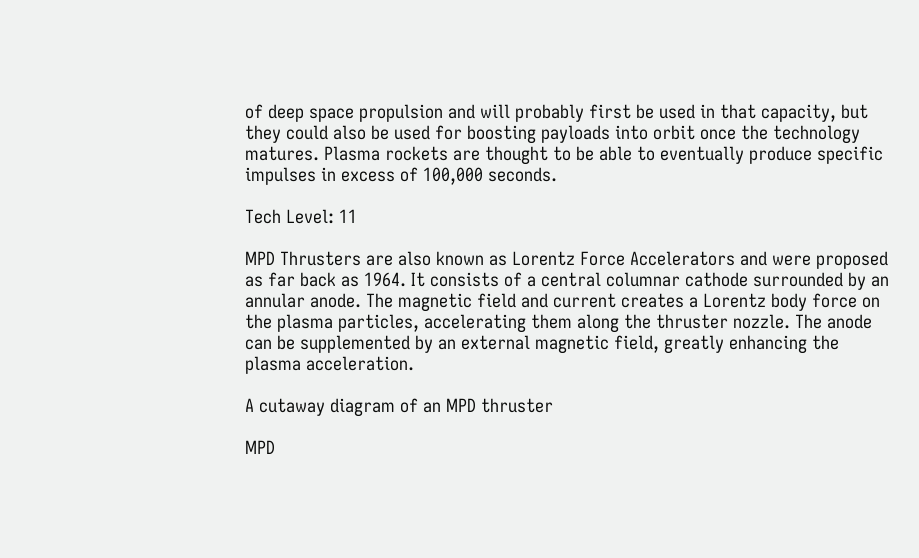of deep space propulsion and will probably first be used in that capacity, but they could also be used for boosting payloads into orbit once the technology matures. Plasma rockets are thought to be able to eventually produce specific impulses in excess of 100,000 seconds.

Tech Level: 11

MPD Thrusters are also known as Lorentz Force Accelerators and were proposed as far back as 1964. It consists of a central columnar cathode surrounded by an annular anode. The magnetic field and current creates a Lorentz body force on the plasma particles, accelerating them along the thruster nozzle. The anode can be supplemented by an external magnetic field, greatly enhancing the plasma acceleration.

A cutaway diagram of an MPD thruster

MPD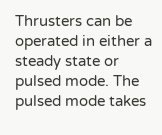Thrusters can be operated in either a steady state or pulsed mode. The pulsed mode takes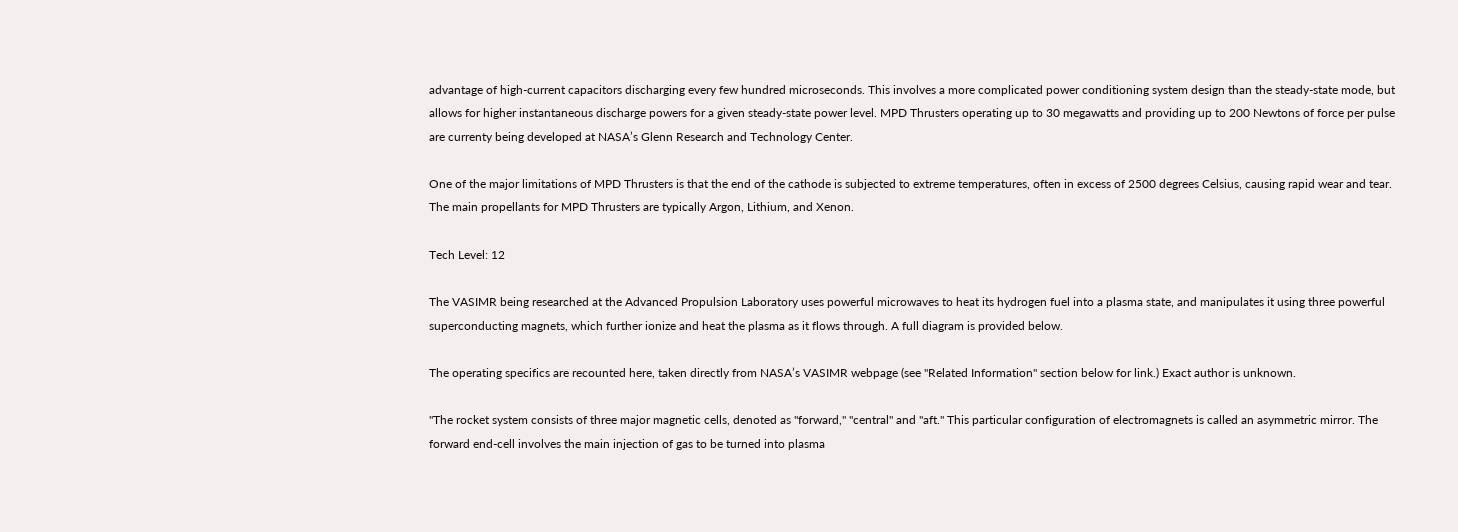advantage of high-current capacitors discharging every few hundred microseconds. This involves a more complicated power conditioning system design than the steady-state mode, but allows for higher instantaneous discharge powers for a given steady-state power level. MPD Thrusters operating up to 30 megawatts and providing up to 200 Newtons of force per pulse are currenty being developed at NASA’s Glenn Research and Technology Center.

One of the major limitations of MPD Thrusters is that the end of the cathode is subjected to extreme temperatures, often in excess of 2500 degrees Celsius, causing rapid wear and tear. The main propellants for MPD Thrusters are typically Argon, Lithium, and Xenon.

Tech Level: 12

The VASIMR being researched at the Advanced Propulsion Laboratory uses powerful microwaves to heat its hydrogen fuel into a plasma state, and manipulates it using three powerful superconducting magnets, which further ionize and heat the plasma as it flows through. A full diagram is provided below.

The operating specifics are recounted here, taken directly from NASA’s VASIMR webpage (see "Related Information" section below for link.) Exact author is unknown.

"The rocket system consists of three major magnetic cells, denoted as "forward," "central" and "aft." This particular configuration of electromagnets is called an asymmetric mirror. The forward end-cell involves the main injection of gas to be turned into plasma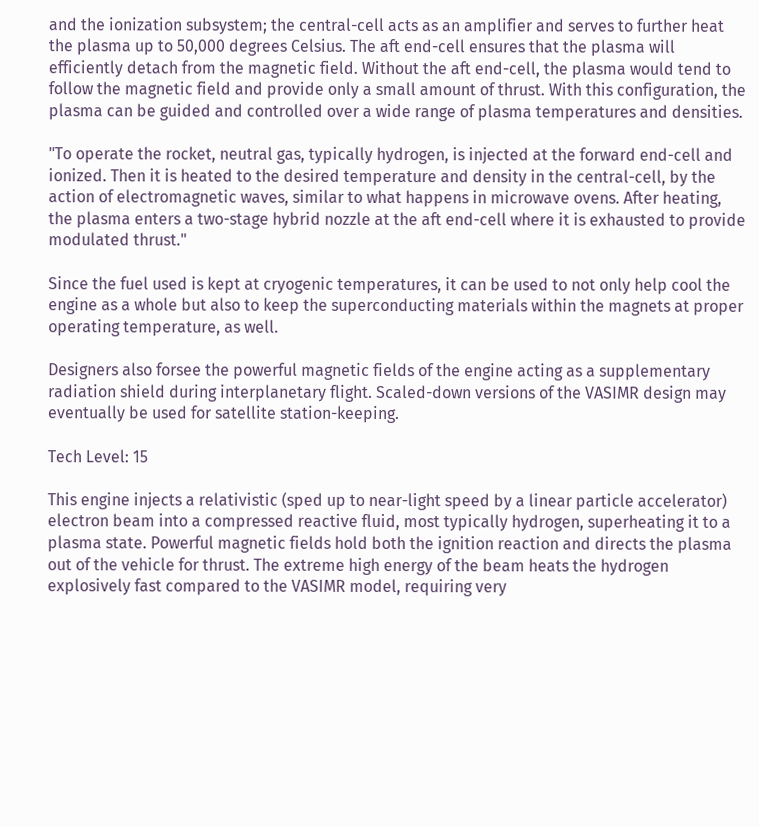and the ionization subsystem; the central-cell acts as an amplifier and serves to further heat the plasma up to 50,000 degrees Celsius. The aft end-cell ensures that the plasma will efficiently detach from the magnetic field. Without the aft end-cell, the plasma would tend to follow the magnetic field and provide only a small amount of thrust. With this configuration, the plasma can be guided and controlled over a wide range of plasma temperatures and densities.

"To operate the rocket, neutral gas, typically hydrogen, is injected at the forward end-cell and ionized. Then it is heated to the desired temperature and density in the central-cell, by the action of electromagnetic waves, similar to what happens in microwave ovens. After heating, the plasma enters a two-stage hybrid nozzle at the aft end-cell where it is exhausted to provide modulated thrust."

Since the fuel used is kept at cryogenic temperatures, it can be used to not only help cool the engine as a whole but also to keep the superconducting materials within the magnets at proper operating temperature, as well.

Designers also forsee the powerful magnetic fields of the engine acting as a supplementary radiation shield during interplanetary flight. Scaled-down versions of the VASIMR design may eventually be used for satellite station-keeping.

Tech Level: 15

This engine injects a relativistic (sped up to near-light speed by a linear particle accelerator) electron beam into a compressed reactive fluid, most typically hydrogen, superheating it to a plasma state. Powerful magnetic fields hold both the ignition reaction and directs the plasma out of the vehicle for thrust. The extreme high energy of the beam heats the hydrogen explosively fast compared to the VASIMR model, requiring very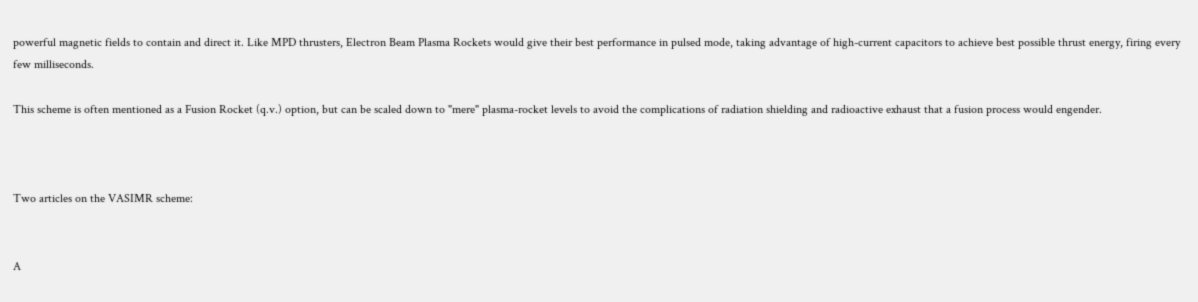powerful magnetic fields to contain and direct it. Like MPD thrusters, Electron Beam Plasma Rockets would give their best performance in pulsed mode, taking advantage of high-current capacitors to achieve best possible thrust energy, firing every few milliseconds.

This scheme is often mentioned as a Fusion Rocket (q.v.) option, but can be scaled down to "mere" plasma-rocket levels to avoid the complications of radiation shielding and radioactive exhaust that a fusion process would engender.



Two articles on the VASIMR scheme:


A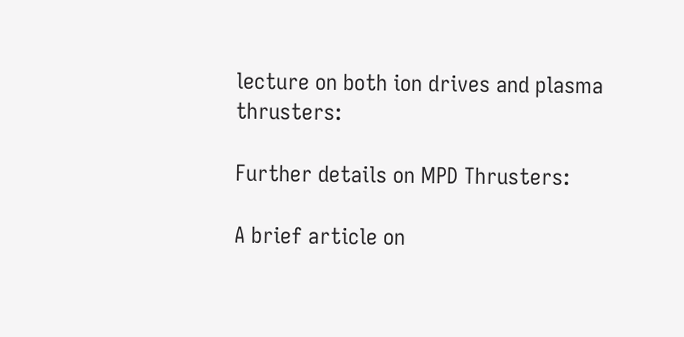lecture on both ion drives and plasma thrusters:

Further details on MPD Thrusters:

A brief article on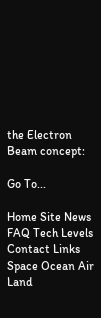the Electron Beam concept:

Go To...

Home Site News FAQ Tech Levels Contact Links
Space Ocean Air Land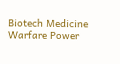Biotech Medicine
Warfare Power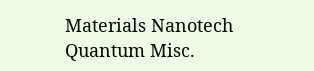Materials Nanotech Quantum Misc.